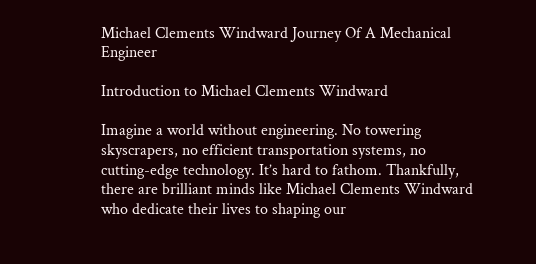Michael Clements Windward Journey Of A Mechanical Engineer

Introduction to Michael Clements Windward

Imagine a world without engineering. No towering skyscrapers, no efficient transportation systems, no cutting-edge technology. It’s hard to fathom. Thankfully, there are brilliant minds like Michael Clements Windward who dedicate their lives to shaping our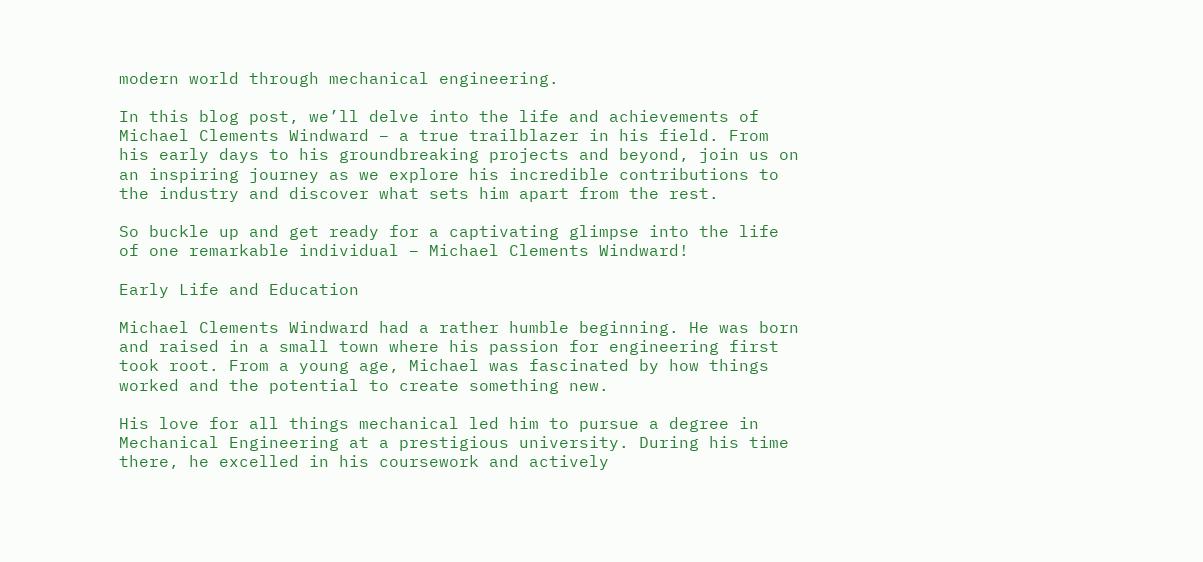modern world through mechanical engineering.

In this blog post, we’ll delve into the life and achievements of Michael Clements Windward – a true trailblazer in his field. From his early days to his groundbreaking projects and beyond, join us on an inspiring journey as we explore his incredible contributions to the industry and discover what sets him apart from the rest.

So buckle up and get ready for a captivating glimpse into the life of one remarkable individual – Michael Clements Windward!

Early Life and Education

Michael Clements Windward had a rather humble beginning. He was born and raised in a small town where his passion for engineering first took root. From a young age, Michael was fascinated by how things worked and the potential to create something new.

His love for all things mechanical led him to pursue a degree in Mechanical Engineering at a prestigious university. During his time there, he excelled in his coursework and actively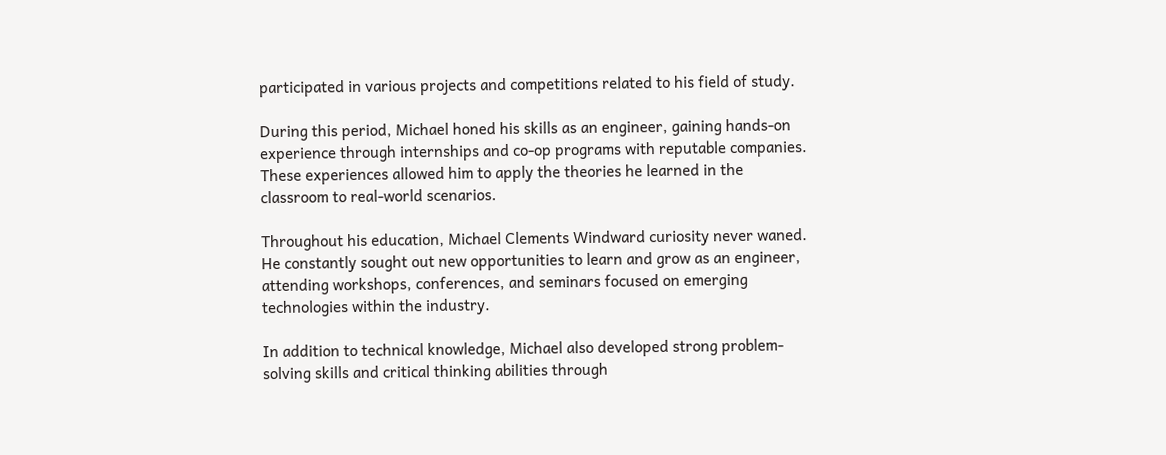participated in various projects and competitions related to his field of study.

During this period, Michael honed his skills as an engineer, gaining hands-on experience through internships and co-op programs with reputable companies. These experiences allowed him to apply the theories he learned in the classroom to real-world scenarios.

Throughout his education, Michael Clements Windward curiosity never waned. He constantly sought out new opportunities to learn and grow as an engineer, attending workshops, conferences, and seminars focused on emerging technologies within the industry.

In addition to technical knowledge, Michael also developed strong problem-solving skills and critical thinking abilities through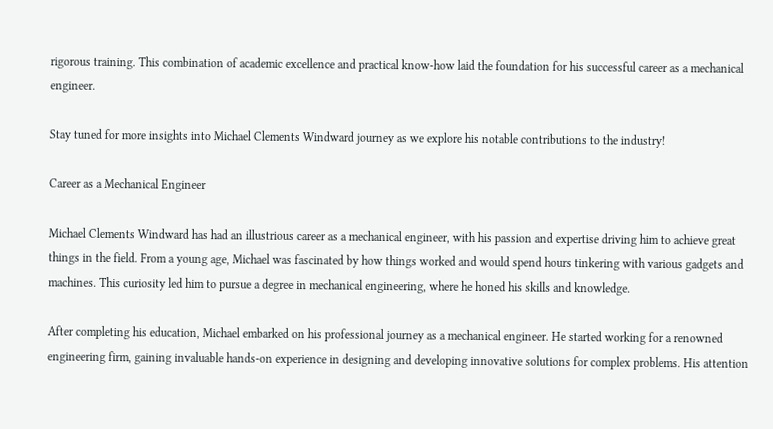rigorous training. This combination of academic excellence and practical know-how laid the foundation for his successful career as a mechanical engineer.

Stay tuned for more insights into Michael Clements Windward journey as we explore his notable contributions to the industry!

Career as a Mechanical Engineer

Michael Clements Windward has had an illustrious career as a mechanical engineer, with his passion and expertise driving him to achieve great things in the field. From a young age, Michael was fascinated by how things worked and would spend hours tinkering with various gadgets and machines. This curiosity led him to pursue a degree in mechanical engineering, where he honed his skills and knowledge.

After completing his education, Michael embarked on his professional journey as a mechanical engineer. He started working for a renowned engineering firm, gaining invaluable hands-on experience in designing and developing innovative solutions for complex problems. His attention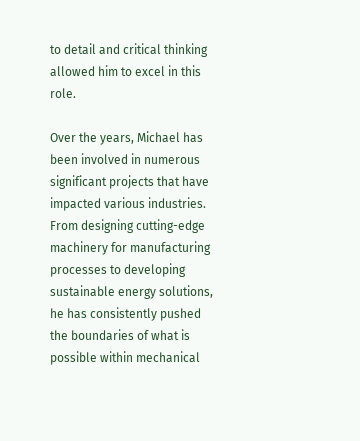to detail and critical thinking allowed him to excel in this role.

Over the years, Michael has been involved in numerous significant projects that have impacted various industries. From designing cutting-edge machinery for manufacturing processes to developing sustainable energy solutions, he has consistently pushed the boundaries of what is possible within mechanical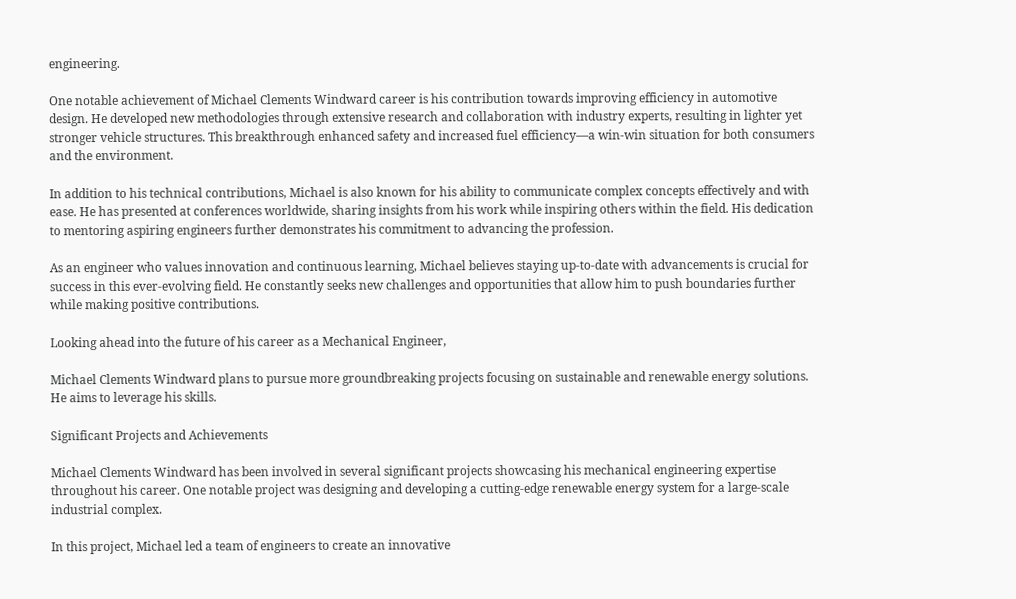engineering.

One notable achievement of Michael Clements Windward career is his contribution towards improving efficiency in automotive design. He developed new methodologies through extensive research and collaboration with industry experts, resulting in lighter yet stronger vehicle structures. This breakthrough enhanced safety and increased fuel efficiency—a win-win situation for both consumers and the environment.

In addition to his technical contributions, Michael is also known for his ability to communicate complex concepts effectively and with ease. He has presented at conferences worldwide, sharing insights from his work while inspiring others within the field. His dedication to mentoring aspiring engineers further demonstrates his commitment to advancing the profession.

As an engineer who values innovation and continuous learning, Michael believes staying up-to-date with advancements is crucial for success in this ever-evolving field. He constantly seeks new challenges and opportunities that allow him to push boundaries further while making positive contributions.

Looking ahead into the future of his career as a Mechanical Engineer,

Michael Clements Windward plans to pursue more groundbreaking projects focusing on sustainable and renewable energy solutions. He aims to leverage his skills.

Significant Projects and Achievements

Michael Clements Windward has been involved in several significant projects showcasing his mechanical engineering expertise throughout his career. One notable project was designing and developing a cutting-edge renewable energy system for a large-scale industrial complex.

In this project, Michael led a team of engineers to create an innovative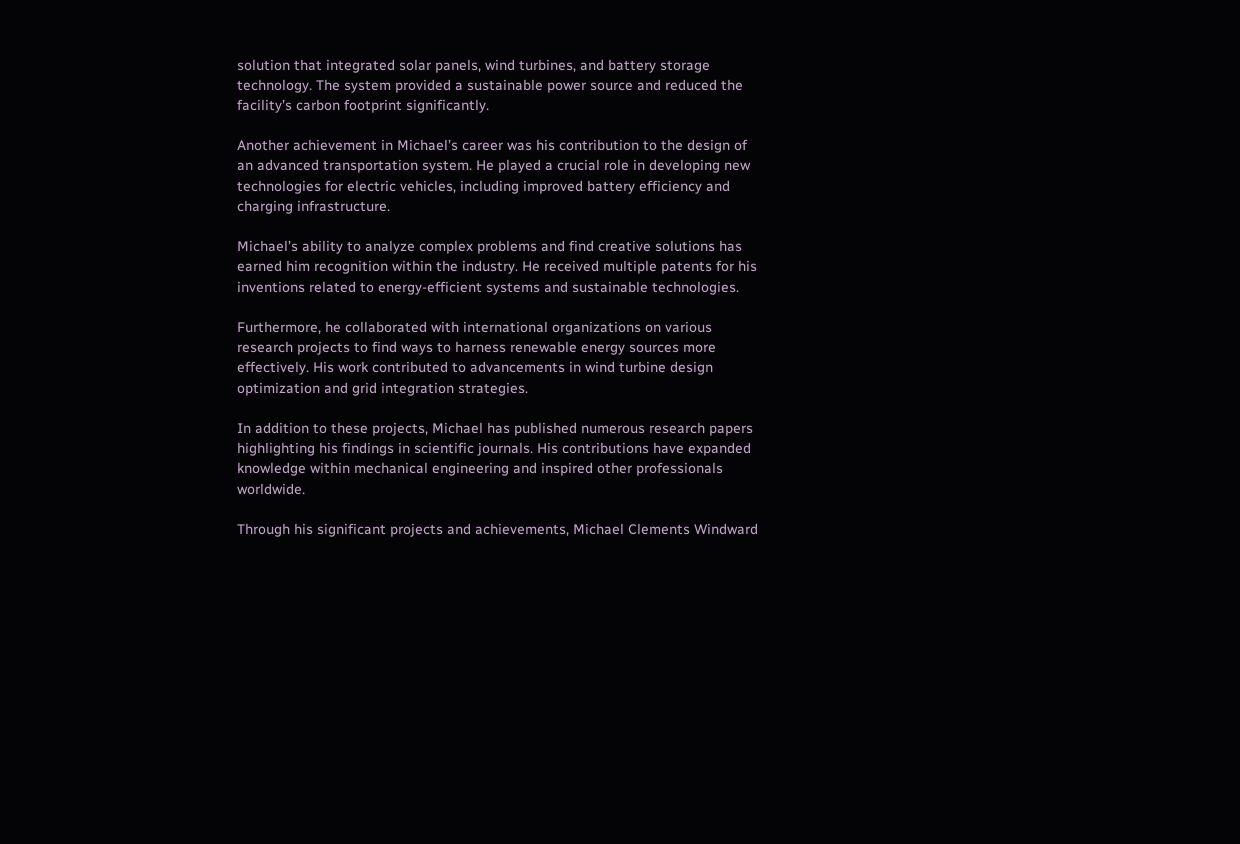solution that integrated solar panels, wind turbines, and battery storage technology. The system provided a sustainable power source and reduced the facility’s carbon footprint significantly.

Another achievement in Michael’s career was his contribution to the design of an advanced transportation system. He played a crucial role in developing new technologies for electric vehicles, including improved battery efficiency and charging infrastructure.

Michael’s ability to analyze complex problems and find creative solutions has earned him recognition within the industry. He received multiple patents for his inventions related to energy-efficient systems and sustainable technologies.

Furthermore, he collaborated with international organizations on various research projects to find ways to harness renewable energy sources more effectively. His work contributed to advancements in wind turbine design optimization and grid integration strategies.

In addition to these projects, Michael has published numerous research papers highlighting his findings in scientific journals. His contributions have expanded knowledge within mechanical engineering and inspired other professionals worldwide.

Through his significant projects and achievements, Michael Clements Windward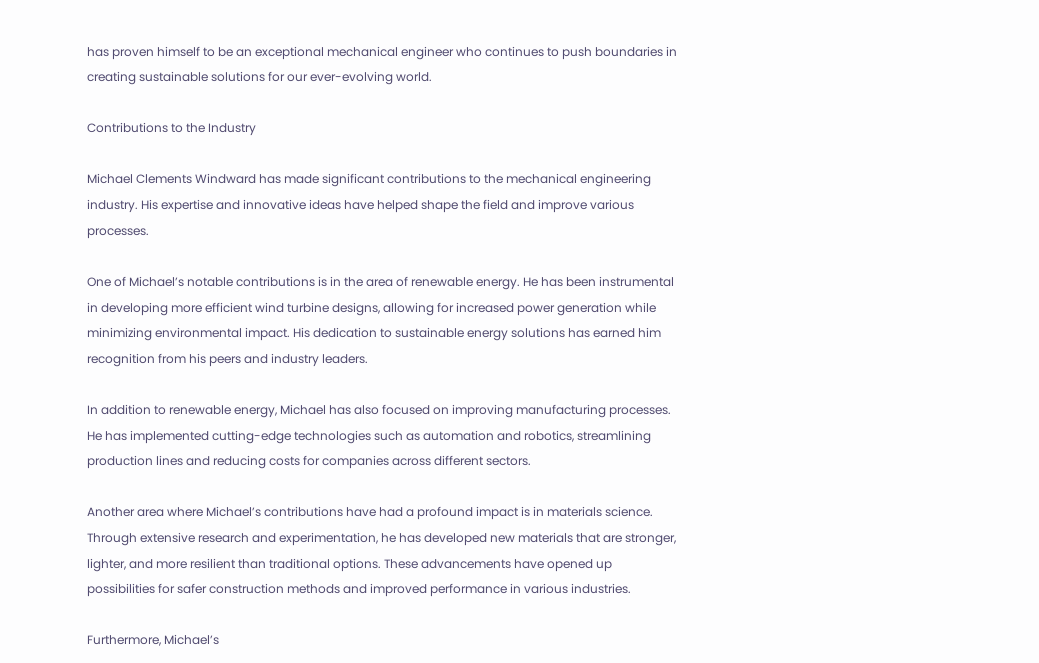has proven himself to be an exceptional mechanical engineer who continues to push boundaries in creating sustainable solutions for our ever-evolving world.

Contributions to the Industry

Michael Clements Windward has made significant contributions to the mechanical engineering industry. His expertise and innovative ideas have helped shape the field and improve various processes.

One of Michael’s notable contributions is in the area of renewable energy. He has been instrumental in developing more efficient wind turbine designs, allowing for increased power generation while minimizing environmental impact. His dedication to sustainable energy solutions has earned him recognition from his peers and industry leaders.

In addition to renewable energy, Michael has also focused on improving manufacturing processes. He has implemented cutting-edge technologies such as automation and robotics, streamlining production lines and reducing costs for companies across different sectors.

Another area where Michael’s contributions have had a profound impact is in materials science. Through extensive research and experimentation, he has developed new materials that are stronger, lighter, and more resilient than traditional options. These advancements have opened up possibilities for safer construction methods and improved performance in various industries.

Furthermore, Michael’s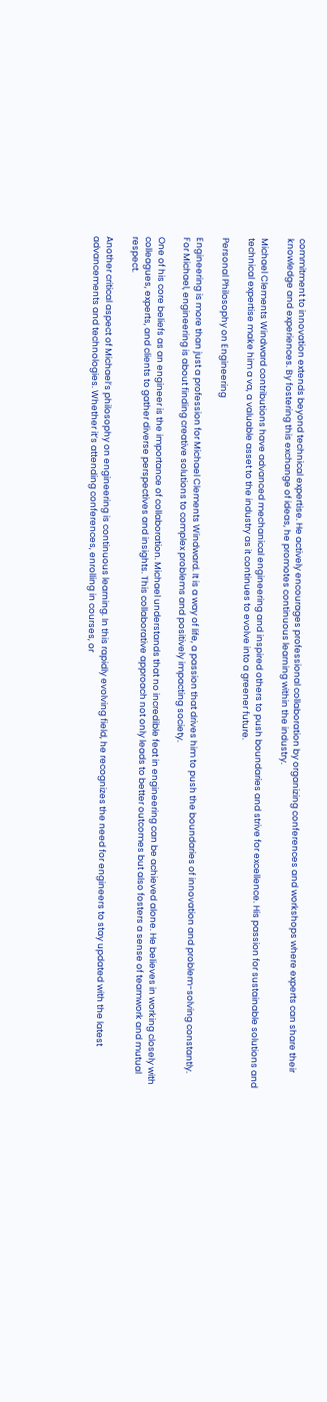commitment to innovation extends beyond technical expertise. He actively encourages professional collaboration by organizing conferences and workshops where experts can share their knowledge and experiences. By fostering this exchange of ideas, he promotes continuous learning within the industry.

Michael Clements Windward contributions have advanced mechanical engineering and inspired others to push boundaries and strive for excellence. His passion for sustainable solutions and technical expertise make him a va, a valuable asset to the industry as it continues to evolve into a greener future.

Personal Philosophy on Engineering

Engineering is more than just a profession for Michael Clements Windward. It is a way of life, a passion that drives him to push the boundaries of innovation and problem-solving constantly. For Michael, engineering is about finding creative solutions to complex problems and positively impacting society.

One of his core beliefs as an engineer is the importance of collaboration. Michael understands that no incredible feat in engineering can be achieved alone. He believes in working closely with colleagues, experts, and clients to gather diverse perspectives and insights. This collaborative approach not only leads to better outcomes but also fosters a sense of teamwork and mutual respect.

Another critical aspect of Michael’s philosophy on engineering is continuous learning. In this rapidly evolving field, he recognizes the need for engineers to stay updated with the latest advancements and technologies. Whether it’s attending conferences, enrolling in courses, or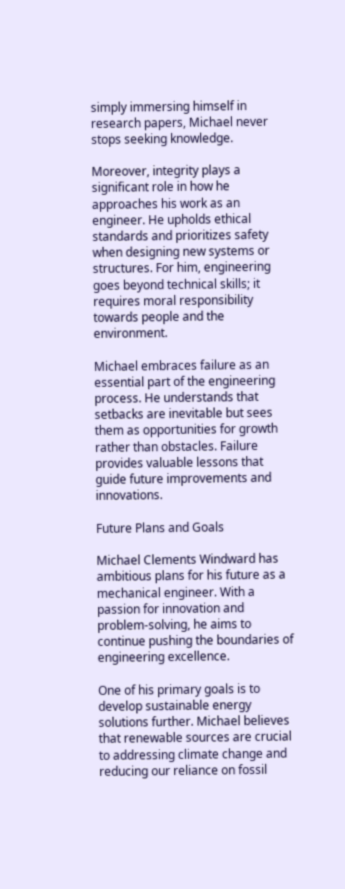simply immersing himself in research papers, Michael never stops seeking knowledge.

Moreover, integrity plays a significant role in how he approaches his work as an engineer. He upholds ethical standards and prioritizes safety when designing new systems or structures. For him, engineering goes beyond technical skills; it requires moral responsibility towards people and the environment.

Michael embraces failure as an essential part of the engineering process. He understands that setbacks are inevitable but sees them as opportunities for growth rather than obstacles. Failure provides valuable lessons that guide future improvements and innovations.

Future Plans and Goals

Michael Clements Windward has ambitious plans for his future as a mechanical engineer. With a passion for innovation and problem-solving, he aims to continue pushing the boundaries of engineering excellence.

One of his primary goals is to develop sustainable energy solutions further. Michael believes that renewable sources are crucial to addressing climate change and reducing our reliance on fossil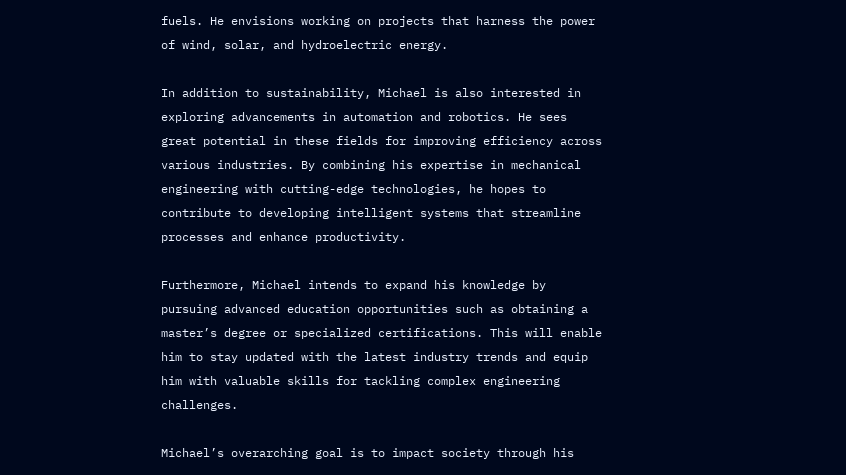fuels. He envisions working on projects that harness the power of wind, solar, and hydroelectric energy.

In addition to sustainability, Michael is also interested in exploring advancements in automation and robotics. He sees great potential in these fields for improving efficiency across various industries. By combining his expertise in mechanical engineering with cutting-edge technologies, he hopes to contribute to developing intelligent systems that streamline processes and enhance productivity.

Furthermore, Michael intends to expand his knowledge by pursuing advanced education opportunities such as obtaining a master’s degree or specialized certifications. This will enable him to stay updated with the latest industry trends and equip him with valuable skills for tackling complex engineering challenges.

Michael’s overarching goal is to impact society through his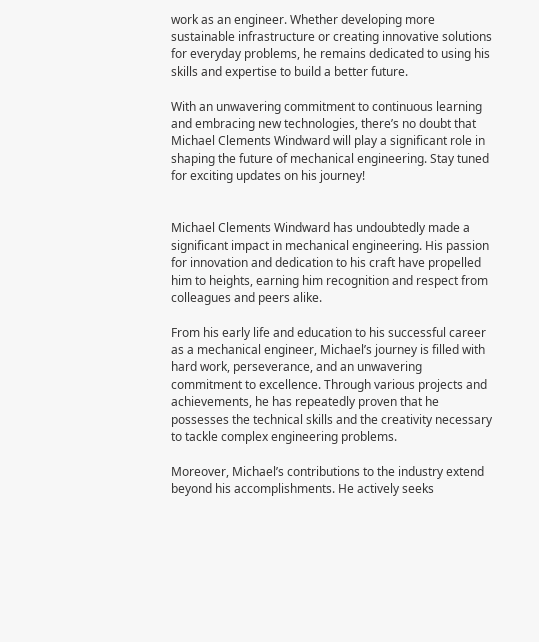work as an engineer. Whether developing more sustainable infrastructure or creating innovative solutions for everyday problems, he remains dedicated to using his skills and expertise to build a better future.

With an unwavering commitment to continuous learning and embracing new technologies, there’s no doubt that Michael Clements Windward will play a significant role in shaping the future of mechanical engineering. Stay tuned for exciting updates on his journey!


Michael Clements Windward has undoubtedly made a significant impact in mechanical engineering. His passion for innovation and dedication to his craft have propelled him to heights, earning him recognition and respect from colleagues and peers alike.

From his early life and education to his successful career as a mechanical engineer, Michael’s journey is filled with hard work, perseverance, and an unwavering commitment to excellence. Through various projects and achievements, he has repeatedly proven that he possesses the technical skills and the creativity necessary to tackle complex engineering problems.

Moreover, Michael’s contributions to the industry extend beyond his accomplishments. He actively seeks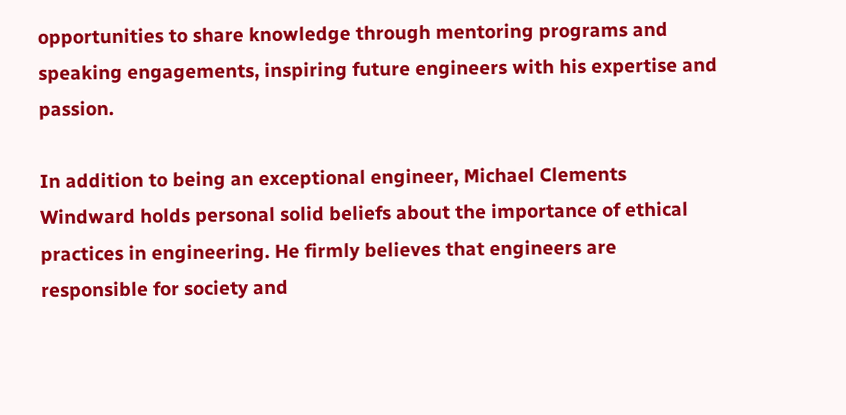opportunities to share knowledge through mentoring programs and speaking engagements, inspiring future engineers with his expertise and passion.

In addition to being an exceptional engineer, Michael Clements Windward holds personal solid beliefs about the importance of ethical practices in engineering. He firmly believes that engineers are responsible for society and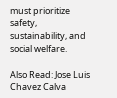must prioritize safety, sustainability, and social welfare.

Also Read: Jose Luis Chavez Calva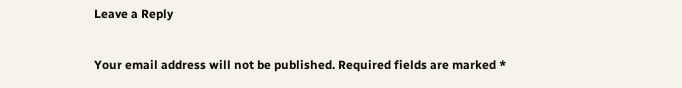Leave a Reply

Your email address will not be published. Required fields are marked *